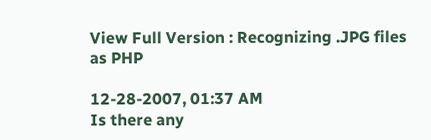View Full Version : Recognizing .JPG files as PHP

12-28-2007, 01:37 AM
Is there any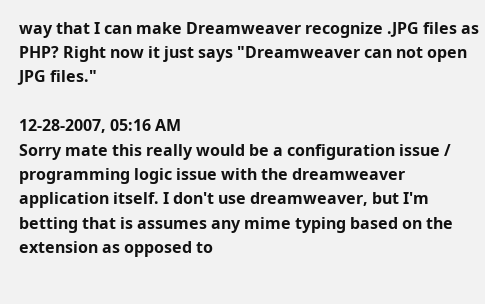way that I can make Dreamweaver recognize .JPG files as PHP? Right now it just says "Dreamweaver can not open JPG files."

12-28-2007, 05:16 AM
Sorry mate this really would be a configuration issue / programming logic issue with the dreamweaver application itself. I don't use dreamweaver, but I'm betting that is assumes any mime typing based on the extension as opposed to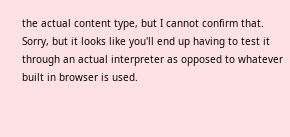the actual content type, but I cannot confirm that.
Sorry, but it looks like you'll end up having to test it through an actual interpreter as opposed to whatever built in browser is used.